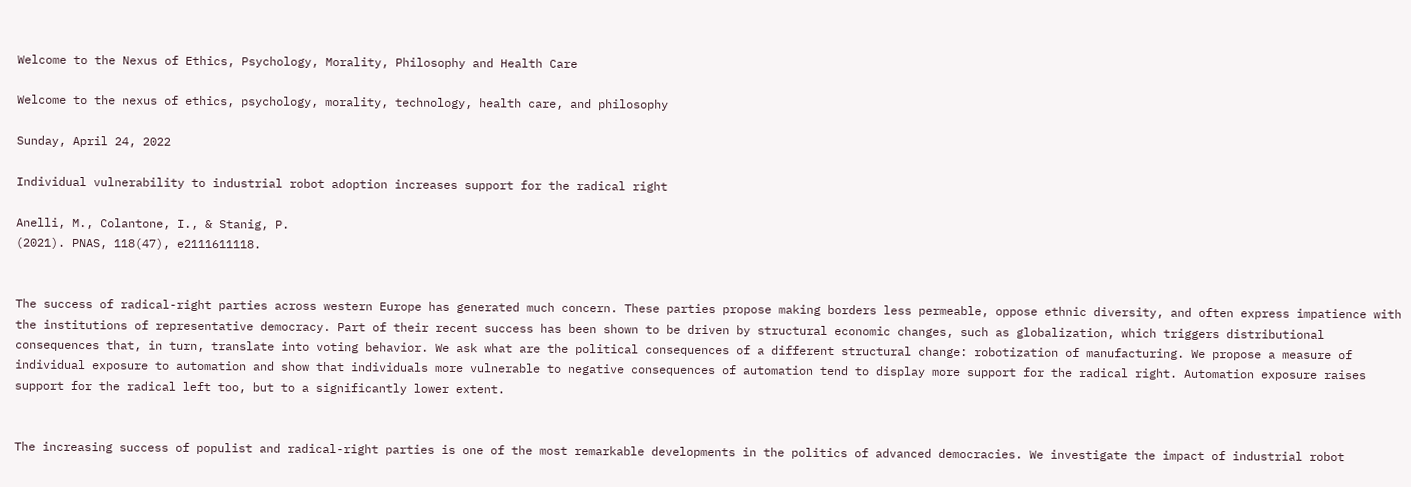Welcome to the Nexus of Ethics, Psychology, Morality, Philosophy and Health Care

Welcome to the nexus of ethics, psychology, morality, technology, health care, and philosophy

Sunday, April 24, 2022

Individual vulnerability to industrial robot adoption increases support for the radical right

Anelli, M., Colantone, I., & Stanig, P.
(2021). PNAS, 118(47), e2111611118.


The success of radical-right parties across western Europe has generated much concern. These parties propose making borders less permeable, oppose ethnic diversity, and often express impatience with the institutions of representative democracy. Part of their recent success has been shown to be driven by structural economic changes, such as globalization, which triggers distributional consequences that, in turn, translate into voting behavior. We ask what are the political consequences of a different structural change: robotization of manufacturing. We propose a measure of individual exposure to automation and show that individuals more vulnerable to negative consequences of automation tend to display more support for the radical right. Automation exposure raises support for the radical left too, but to a significantly lower extent.


The increasing success of populist and radical-right parties is one of the most remarkable developments in the politics of advanced democracies. We investigate the impact of industrial robot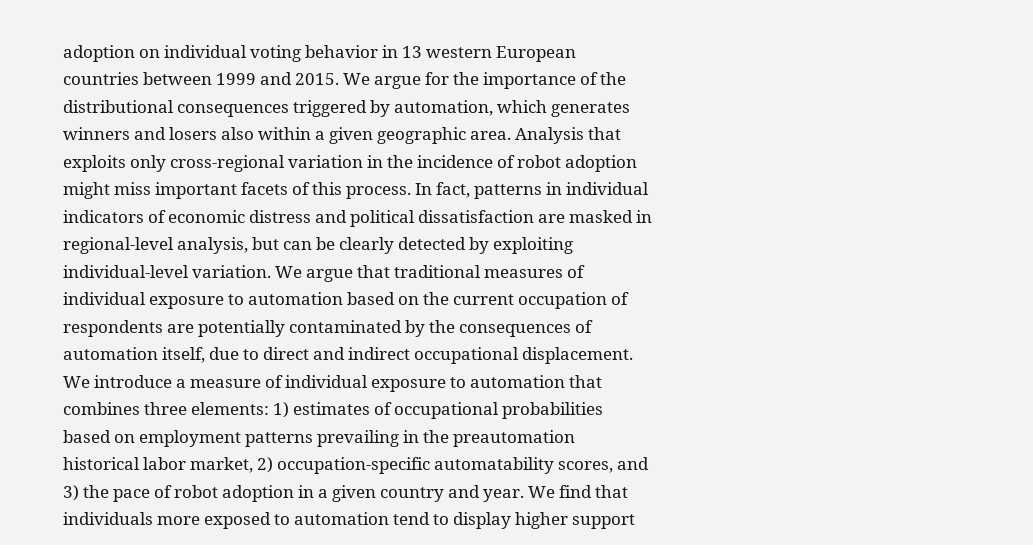adoption on individual voting behavior in 13 western European countries between 1999 and 2015. We argue for the importance of the distributional consequences triggered by automation, which generates winners and losers also within a given geographic area. Analysis that exploits only cross-regional variation in the incidence of robot adoption might miss important facets of this process. In fact, patterns in individual indicators of economic distress and political dissatisfaction are masked in regional-level analysis, but can be clearly detected by exploiting individual-level variation. We argue that traditional measures of individual exposure to automation based on the current occupation of respondents are potentially contaminated by the consequences of automation itself, due to direct and indirect occupational displacement. We introduce a measure of individual exposure to automation that combines three elements: 1) estimates of occupational probabilities based on employment patterns prevailing in the preautomation historical labor market, 2) occupation-specific automatability scores, and 3) the pace of robot adoption in a given country and year. We find that individuals more exposed to automation tend to display higher support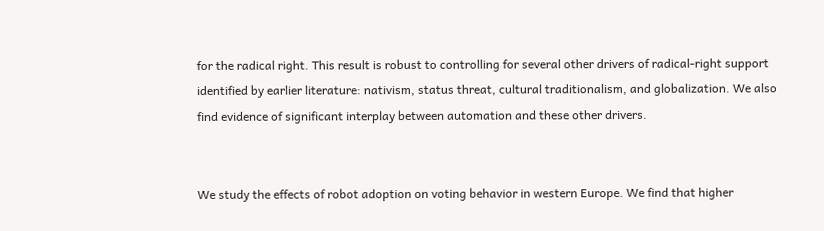for the radical right. This result is robust to controlling for several other drivers of radical-right support identified by earlier literature: nativism, status threat, cultural traditionalism, and globalization. We also find evidence of significant interplay between automation and these other drivers.


We study the effects of robot adoption on voting behavior in western Europe. We find that higher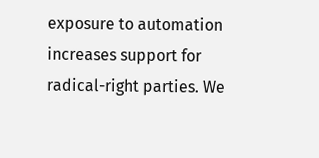exposure to automation increases support for radical-right parties. We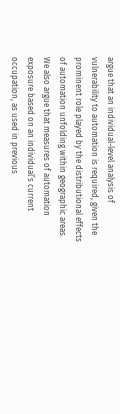argue that an individual-level analysis of vulnerability to automation is required, given the prominent role played by the distributional effects of automation unfolding within geographic areas. We also argue that measures of automation exposure based on an individual’s current occupation, as used in previous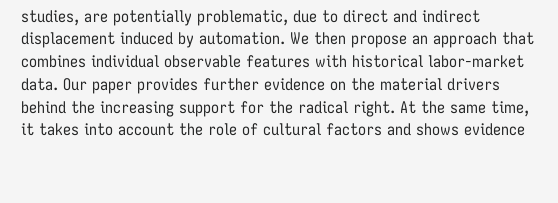studies, are potentially problematic, due to direct and indirect displacement induced by automation. We then propose an approach that combines individual observable features with historical labor-market data. Our paper provides further evidence on the material drivers behind the increasing support for the radical right. At the same time, it takes into account the role of cultural factors and shows evidence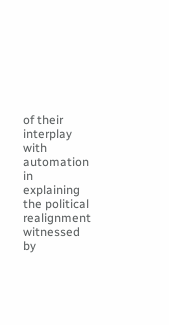of their interplay with automation in explaining the political realignment witnessed by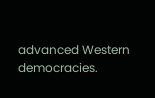advanced Western democracies.